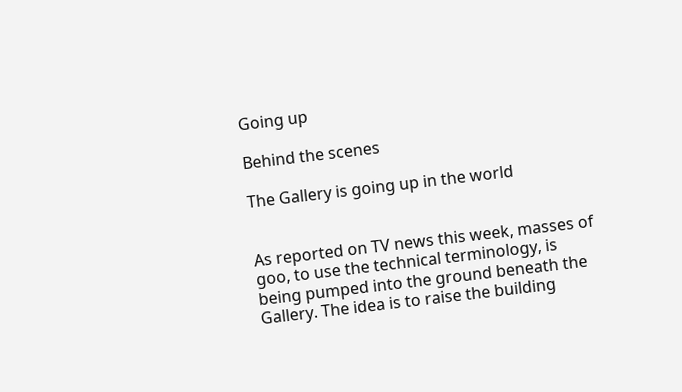Going up

Behind the scenes

The Gallery is going up in the world


As reported on TV news this week, masses of goo, to use the technical terminology, is being pumped into the ground beneath the Gallery. The idea is to raise the building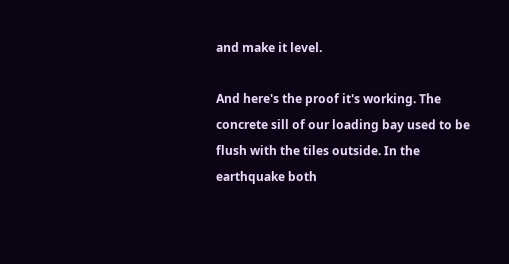and make it level.

And here's the proof it's working. The concrete sill of our loading bay used to be flush with the tiles outside. In the earthquake both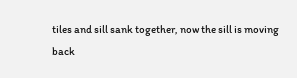tiles and sill sank together, now the sill is moving back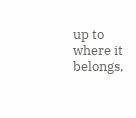up to where it belongs,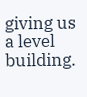giving us a level building.